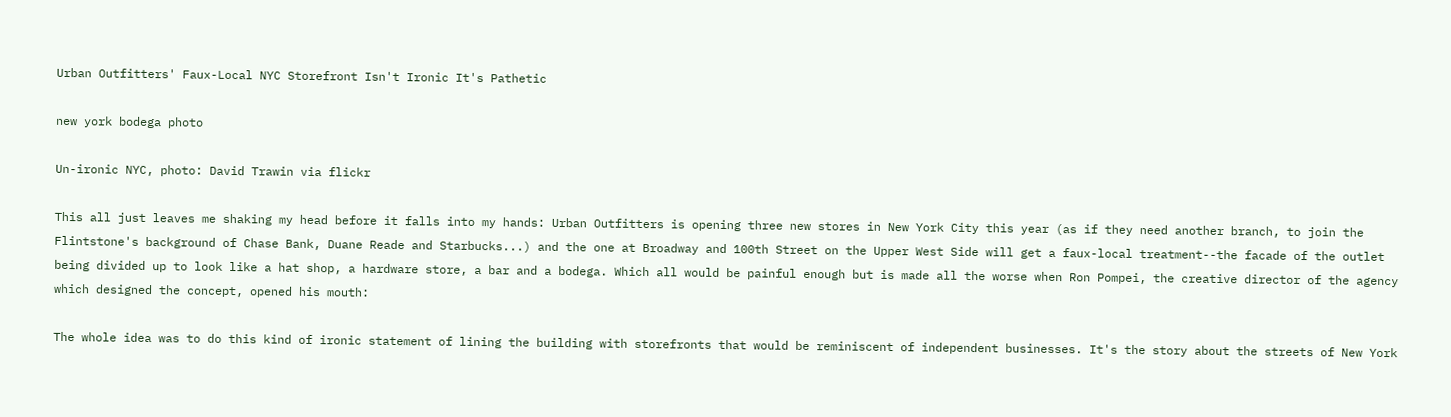Urban Outfitters' Faux-Local NYC Storefront Isn't Ironic It's Pathetic

new york bodega photo

Un-ironic NYC, photo: David Trawin via flickr

This all just leaves me shaking my head before it falls into my hands: Urban Outfitters is opening three new stores in New York City this year (as if they need another branch, to join the Flintstone's background of Chase Bank, Duane Reade and Starbucks...) and the one at Broadway and 100th Street on the Upper West Side will get a faux-local treatment--the facade of the outlet being divided up to look like a hat shop, a hardware store, a bar and a bodega. Which all would be painful enough but is made all the worse when Ron Pompei, the creative director of the agency which designed the concept, opened his mouth:

The whole idea was to do this kind of ironic statement of lining the building with storefronts that would be reminiscent of independent businesses. It's the story about the streets of New York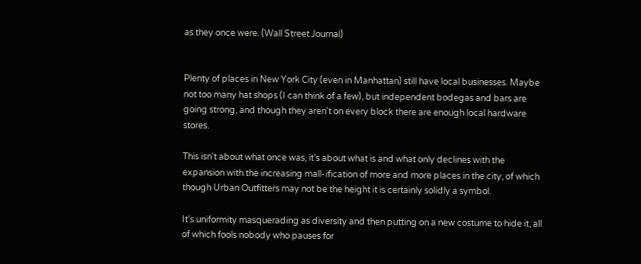as they once were. (Wall Street Journal)


Plenty of places in New York City (even in Manhattan) still have local businesses. Maybe not too many hat shops (I can think of a few), but independent bodegas and bars are going strong, and though they aren't on every block there are enough local hardware stores.

This isn't about what once was, it's about what is and what only declines with the expansion with the increasing mall-ification of more and more places in the city, of which though Urban Outfitters may not be the height it is certainly solidly a symbol.

It's uniformity masquerading as diversity and then putting on a new costume to hide it, all of which fools nobody who pauses for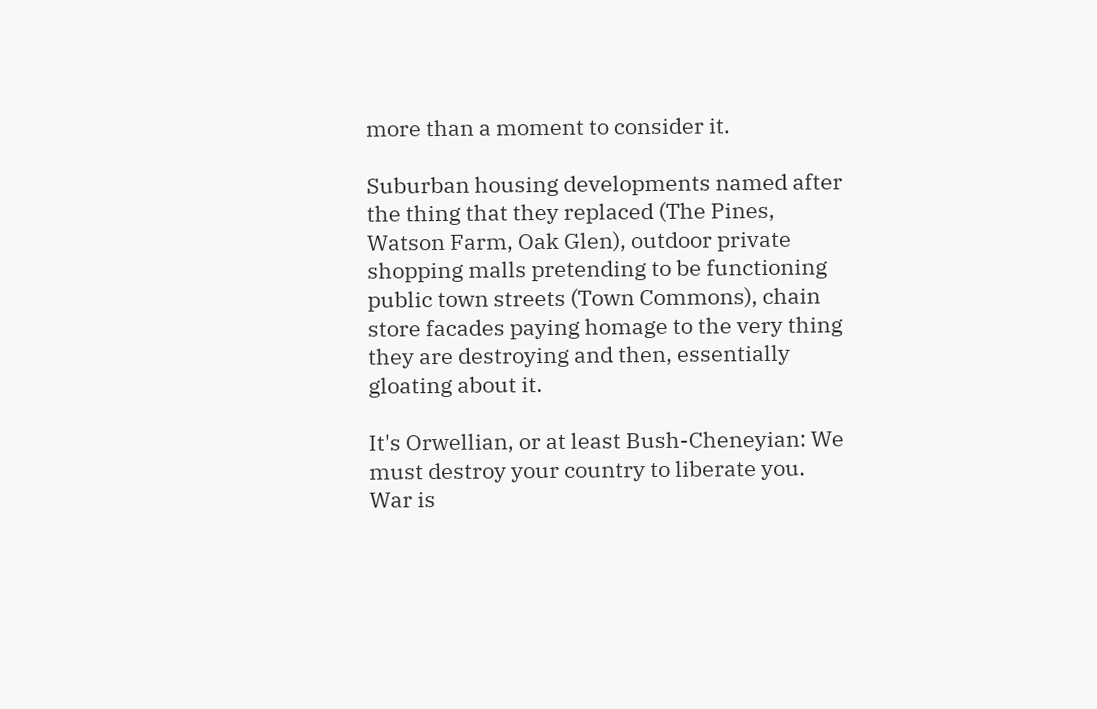more than a moment to consider it.

Suburban housing developments named after the thing that they replaced (The Pines, Watson Farm, Oak Glen), outdoor private shopping malls pretending to be functioning public town streets (Town Commons), chain store facades paying homage to the very thing they are destroying and then, essentially gloating about it.

It's Orwellian, or at least Bush-Cheneyian: We must destroy your country to liberate you. War is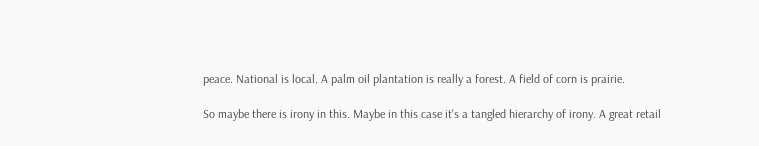peace. National is local. A palm oil plantation is really a forest. A field of corn is prairie.

So maybe there is irony in this. Maybe in this case it's a tangled hierarchy of irony. A great retail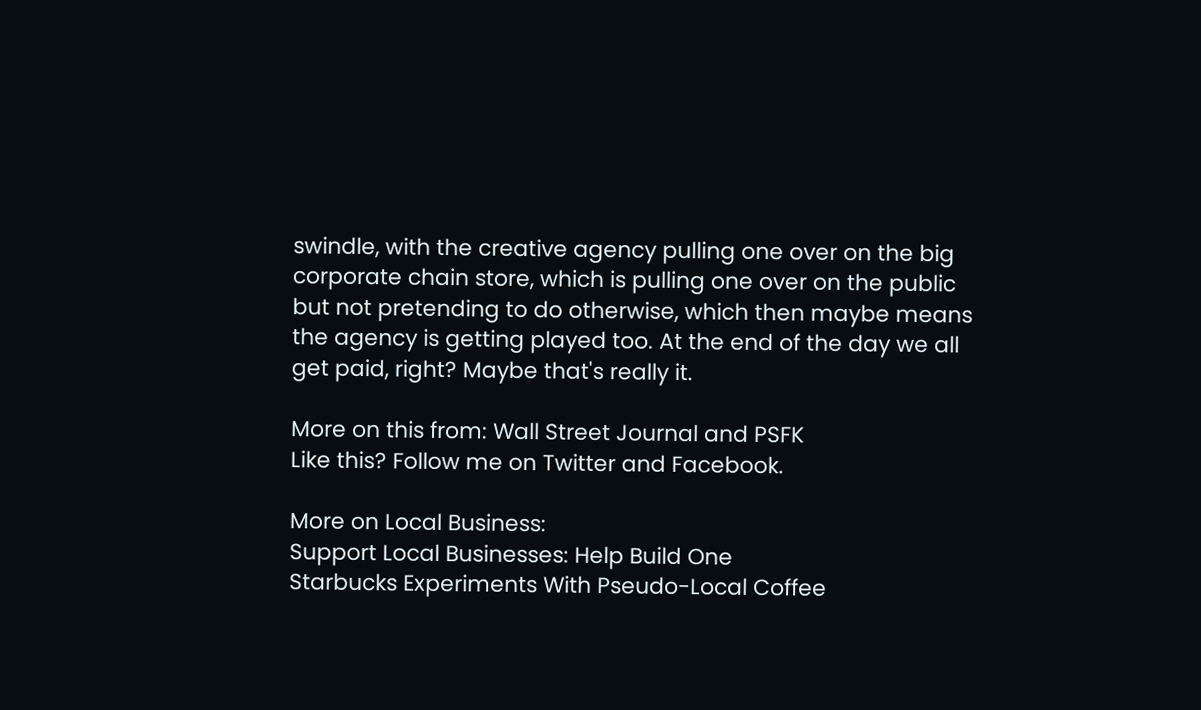swindle, with the creative agency pulling one over on the big corporate chain store, which is pulling one over on the public but not pretending to do otherwise, which then maybe means the agency is getting played too. At the end of the day we all get paid, right? Maybe that's really it.

More on this from: Wall Street Journal and PSFK
Like this? Follow me on Twitter and Facebook.

More on Local Business:
Support Local Businesses: Help Build One
Starbucks Experiments With Pseudo-Local Coffee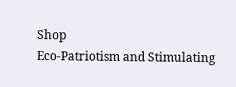Shop
Eco-Patriotism and Stimulating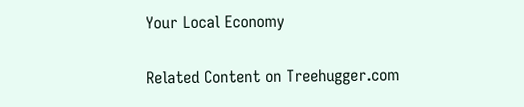Your Local Economy

Related Content on Treehugger.com